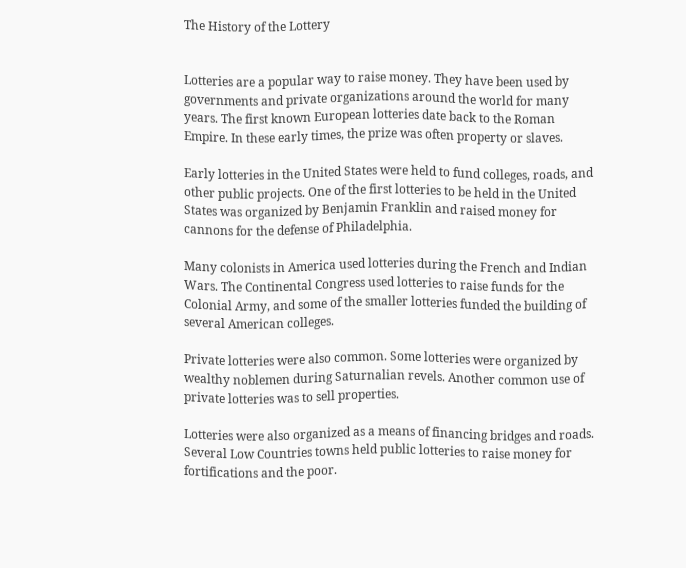The History of the Lottery


Lotteries are a popular way to raise money. They have been used by governments and private organizations around the world for many years. The first known European lotteries date back to the Roman Empire. In these early times, the prize was often property or slaves.

Early lotteries in the United States were held to fund colleges, roads, and other public projects. One of the first lotteries to be held in the United States was organized by Benjamin Franklin and raised money for cannons for the defense of Philadelphia.

Many colonists in America used lotteries during the French and Indian Wars. The Continental Congress used lotteries to raise funds for the Colonial Army, and some of the smaller lotteries funded the building of several American colleges.

Private lotteries were also common. Some lotteries were organized by wealthy noblemen during Saturnalian revels. Another common use of private lotteries was to sell properties.

Lotteries were also organized as a means of financing bridges and roads. Several Low Countries towns held public lotteries to raise money for fortifications and the poor.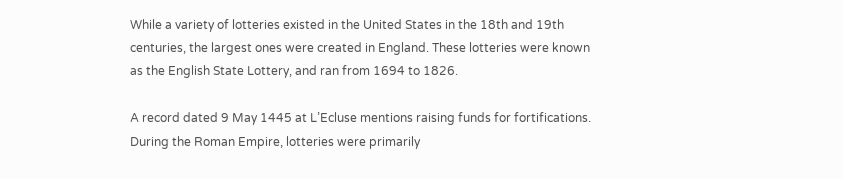While a variety of lotteries existed in the United States in the 18th and 19th centuries, the largest ones were created in England. These lotteries were known as the English State Lottery, and ran from 1694 to 1826.

A record dated 9 May 1445 at L’Ecluse mentions raising funds for fortifications. During the Roman Empire, lotteries were primarily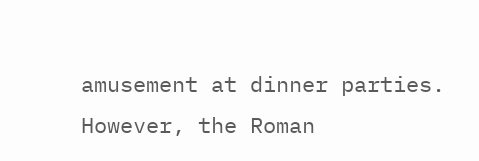amusement at dinner parties. However, the Roman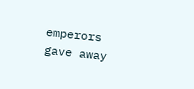emperors gave away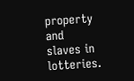property and slaves in lotteries.